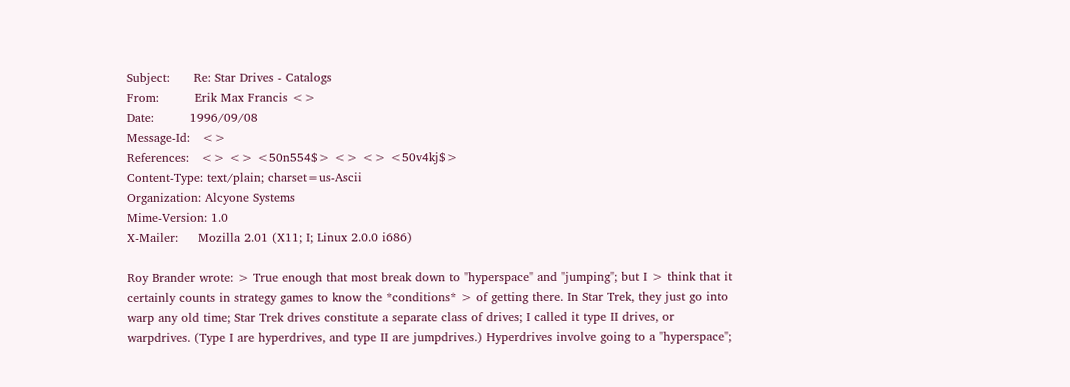Subject:      Re: Star Drives - Catalogs
From:         Erik Max Francis <>
Date:         1996/09/08
Message-Id:   <>
References:   <> <> <50n554$> <> <> <50v4kj$>
Content-Type: text/plain; charset=us-Ascii
Organization: Alcyone Systems
Mime-Version: 1.0
X-Mailer:     Mozilla 2.01 (X11; I; Linux 2.0.0 i686)

Roy Brander wrote: > True enough that most break down to "hyperspace" and "jumping"; but I > think that it certainly counts in strategy games to know the *conditions* > of getting there. In Star Trek, they just go into warp any old time; Star Trek drives constitute a separate class of drives; I called it type II drives, or warpdrives. (Type I are hyperdrives, and type II are jumpdrives.) Hyperdrives involve going to a "hyperspace";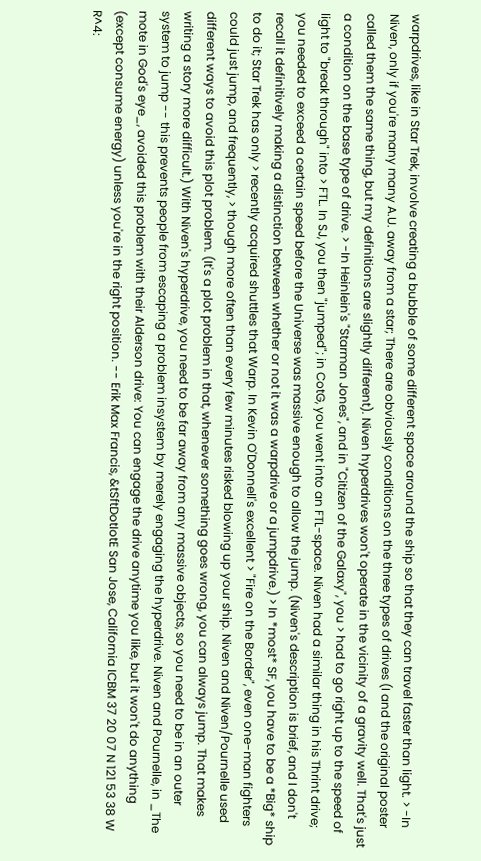warpdrives, like in Star Trek, involve creating a bubble of some different space around the ship so that they can travel faster than light. > -In Niven, only if you're many many A.U. away from a star; There are obviously conditions on the three types of drives (I and the original poster called them the same thing, but my definitions are slightly different). Niven hyperdrives won't operate in the vicinity of a gravity well. That's just a condition on the base type of drive. > -In Heinlein's "Starman Jones", and in "Citizen of the Galaxy", you > had to go right up to the speed of light to "break through" into > FTL. In SJ, you then "jumped"; in CotG, you went into an FTL-space. Niven had a similar thing in his Thrint drive; you needed to exceed a certain speed before the Universe was massive enough to allow the jump. (Niven's description is brief, and I don't recall it definitively making a distinction between whether or not it was a warpdrive or a jumpdrive.) > In *most* SF, you have to be a *Big* ship to do it; Star Trek has only > recently acquired shuttles that Warp. In Kevin O'Donnell's excellent > "Fire on the Border", even one-man fighters could just jump, and frequently, > though more often than every few minutes risked blowing up your ship. Niven and Niven/Pournelle used different ways to avoid this plot problem. (It's a plot problem in that, whenever something goes wrong, you can always jump. That makes writing a story more difficult.) With Niven's hyperdrive, you need to be far away from any massive objects, so you need to be in an outer system to jump -- this prevents people from escaping a problem insystem by merely engaging the hyperdrive. Niven and Pournelle, in _The mote in God's eye_, avoided this problem with their Alderson drive: You can engage the drive anytime you like, but it won't do anything (except consume energy) unless you're in the right position. -- Erik Max Francis, &tSftDotIotE San Jose, California ICBM 37 20 07 N 121 53 38 W R^4: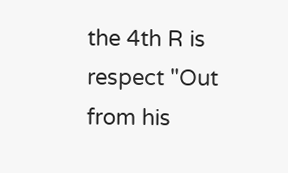the 4th R is respect "Out from his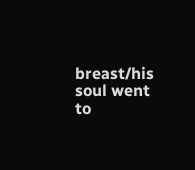breast/his soul went to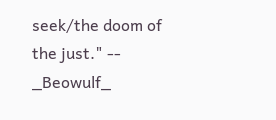seek/the doom of the just." -- _Beowulf_